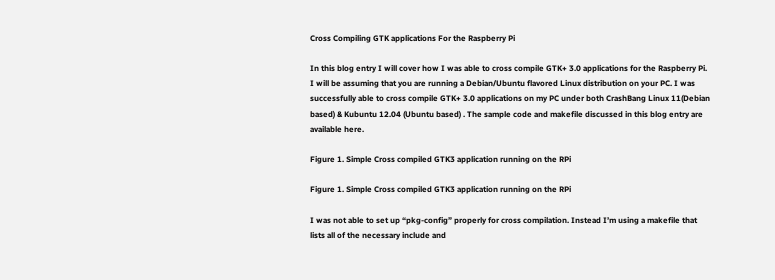Cross Compiling GTK applications For the Raspberry Pi

In this blog entry I will cover how I was able to cross compile GTK+ 3.0 applications for the Raspberry Pi. I will be assuming that you are running a Debian/Ubuntu flavored Linux distribution on your PC. I was successfully able to cross compile GTK+ 3.0 applications on my PC under both CrashBang Linux 11(Debian based) & Kubuntu 12.04 (Ubuntu based) . The sample code and makefile discussed in this blog entry are available here.

Figure 1. Simple Cross compiled GTK3 application running on the RPi

Figure 1. Simple Cross compiled GTK3 application running on the RPi

I was not able to set up “pkg-config” properly for cross compilation. Instead I’m using a makefile that lists all of the necessary include and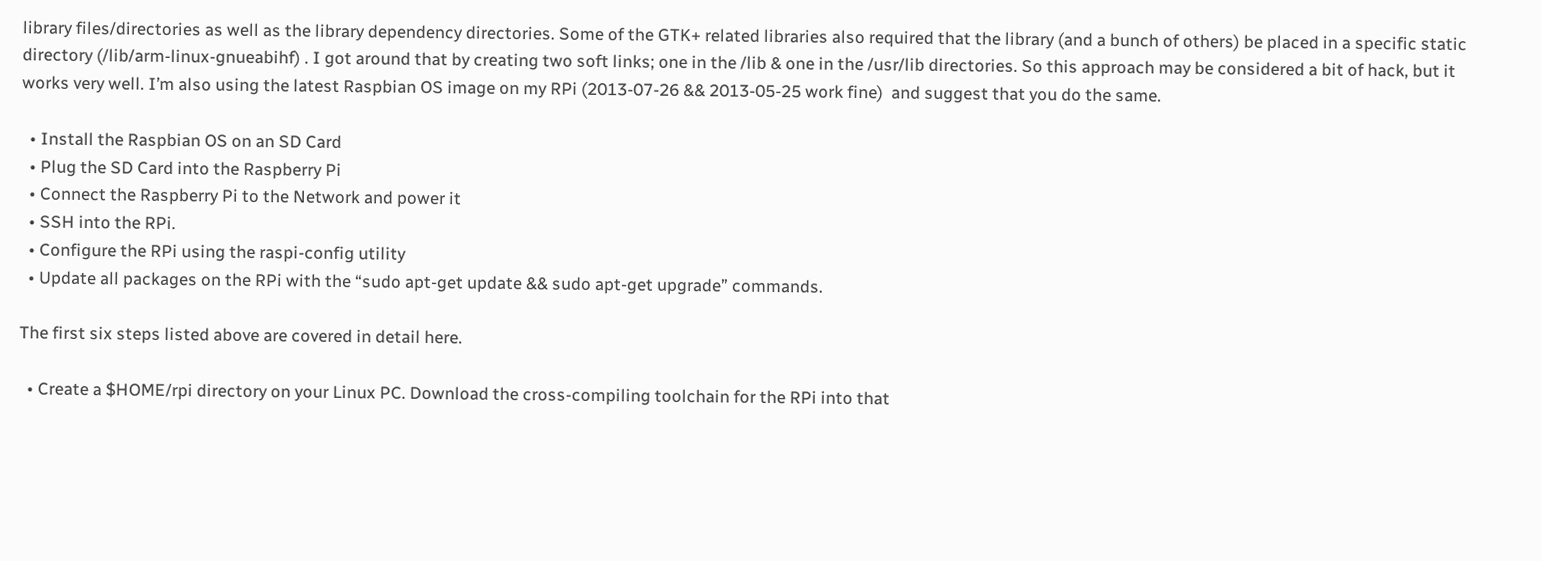library files/directories as well as the library dependency directories. Some of the GTK+ related libraries also required that the library (and a bunch of others) be placed in a specific static directory (/lib/arm-linux-gnueabihf) . I got around that by creating two soft links; one in the /lib & one in the /usr/lib directories. So this approach may be considered a bit of hack, but it works very well. I’m also using the latest Raspbian OS image on my RPi (2013-07-26 && 2013-05-25 work fine)  and suggest that you do the same.

  • Install the Raspbian OS on an SD Card
  • Plug the SD Card into the Raspberry Pi
  • Connect the Raspberry Pi to the Network and power it
  • SSH into the RPi.
  • Configure the RPi using the raspi-config utility
  • Update all packages on the RPi with the “sudo apt-get update && sudo apt-get upgrade” commands.

The first six steps listed above are covered in detail here.

  • Create a $HOME/rpi directory on your Linux PC. Download the cross-compiling toolchain for the RPi into that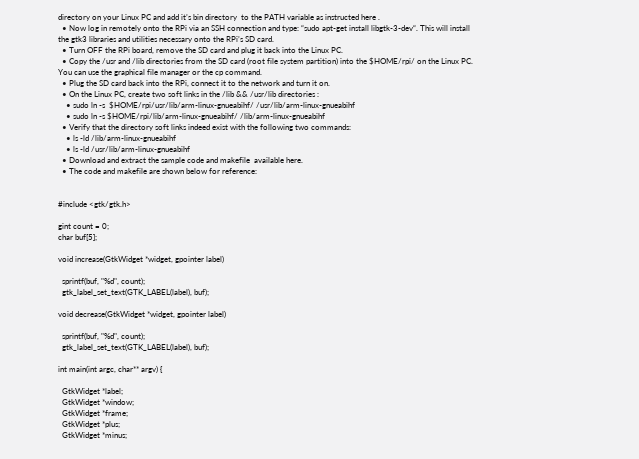directory on your Linux PC and add it’s bin directory  to the PATH variable as instructed here .
  • Now log in remotely onto the RPi via an SSH connection and type: “sudo apt-get install libgtk-3-dev“. This will install the gtk3 libraries and utilities necessary onto the RPi’s SD card.
  • Turn OFF the RPi board, remove the SD card and plug it back into the Linux PC.
  • Copy the /usr and /lib directories from the SD card (root file system partition) into the $HOME/rpi/ on the Linux PC. You can use the graphical file manager or the cp command.
  • Plug the SD card back into the RPi, connect it to the network and turn it on.
  • On the Linux PC, create two soft links in the /lib && /usr/lib directories :
    • sudo ln -s  $HOME/rpi/usr/lib/arm-linux-gnueabihf/ /usr/lib/arm-linux-gnueabihf
    • sudo ln -s $HOME/rpi/lib/arm-linux-gnueabihf/ /lib/arm-linux-gnueabihf
  • Verify that the directory soft links indeed exist with the following two commands:
    • ls -ld /lib/arm-linux-gnueabihf
    • ls -ld /usr/lib/arm-linux-gnueabihf
  • Download and extract the sample code and makefile  available here.
  • The code and makefile are shown below for reference:


#include <gtk/gtk.h>

gint count = 0;
char buf[5];

void increase(GtkWidget *widget, gpointer label)

  sprintf(buf, "%d", count);
  gtk_label_set_text(GTK_LABEL(label), buf);

void decrease(GtkWidget *widget, gpointer label)

  sprintf(buf, "%d", count);
  gtk_label_set_text(GTK_LABEL(label), buf);

int main(int argc, char** argv) {

  GtkWidget *label;
  GtkWidget *window;
  GtkWidget *frame;
  GtkWidget *plus;
  GtkWidget *minus;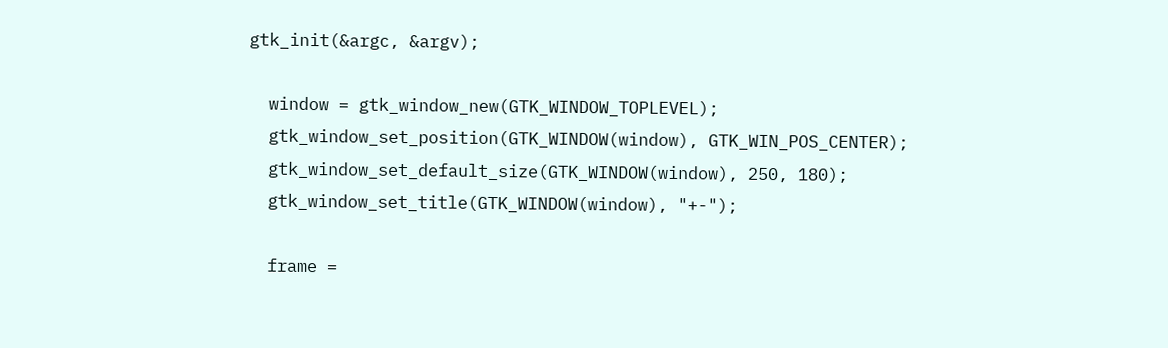gtk_init(&argc, &argv);

  window = gtk_window_new(GTK_WINDOW_TOPLEVEL);
  gtk_window_set_position(GTK_WINDOW(window), GTK_WIN_POS_CENTER);
  gtk_window_set_default_size(GTK_WINDOW(window), 250, 180);
  gtk_window_set_title(GTK_WINDOW(window), "+-");

  frame =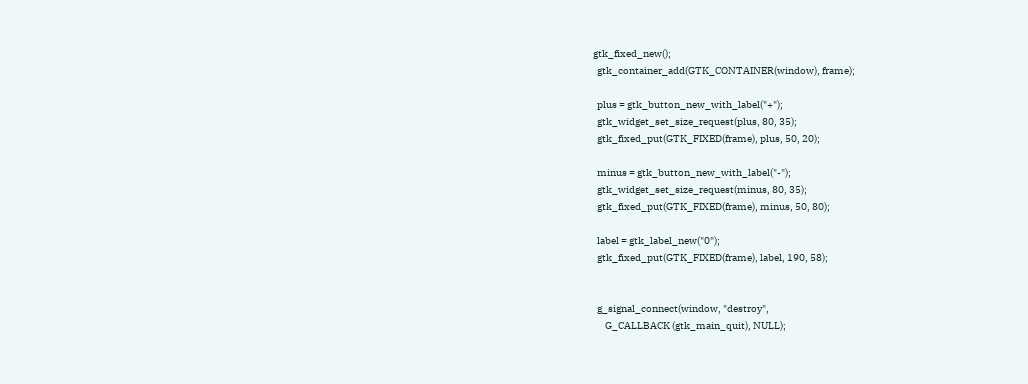gtk_fixed_new();
  gtk_container_add(GTK_CONTAINER(window), frame);

  plus = gtk_button_new_with_label("+");
  gtk_widget_set_size_request(plus, 80, 35);
  gtk_fixed_put(GTK_FIXED(frame), plus, 50, 20);

  minus = gtk_button_new_with_label("-");
  gtk_widget_set_size_request(minus, 80, 35);
  gtk_fixed_put(GTK_FIXED(frame), minus, 50, 80);

  label = gtk_label_new("0");
  gtk_fixed_put(GTK_FIXED(frame), label, 190, 58);


  g_signal_connect(window, "destroy",
      G_CALLBACK (gtk_main_quit), NULL);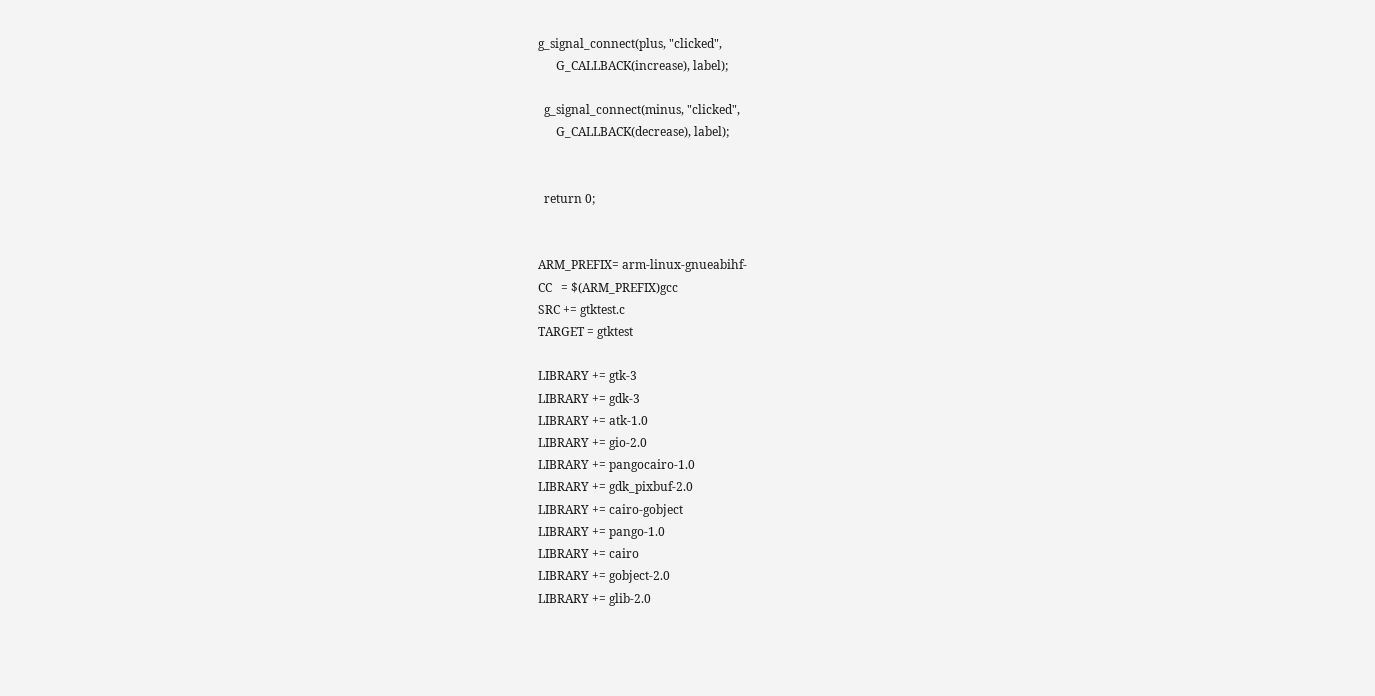g_signal_connect(plus, "clicked",
      G_CALLBACK(increase), label);

  g_signal_connect(minus, "clicked",
      G_CALLBACK(decrease), label);


  return 0;


ARM_PREFIX= arm-linux-gnueabihf-
CC   = $(ARM_PREFIX)gcc
SRC += gtktest.c
TARGET = gtktest

LIBRARY += gtk-3
LIBRARY += gdk-3
LIBRARY += atk-1.0
LIBRARY += gio-2.0
LIBRARY += pangocairo-1.0
LIBRARY += gdk_pixbuf-2.0
LIBRARY += cairo-gobject
LIBRARY += pango-1.0
LIBRARY += cairo
LIBRARY += gobject-2.0
LIBRARY += glib-2.0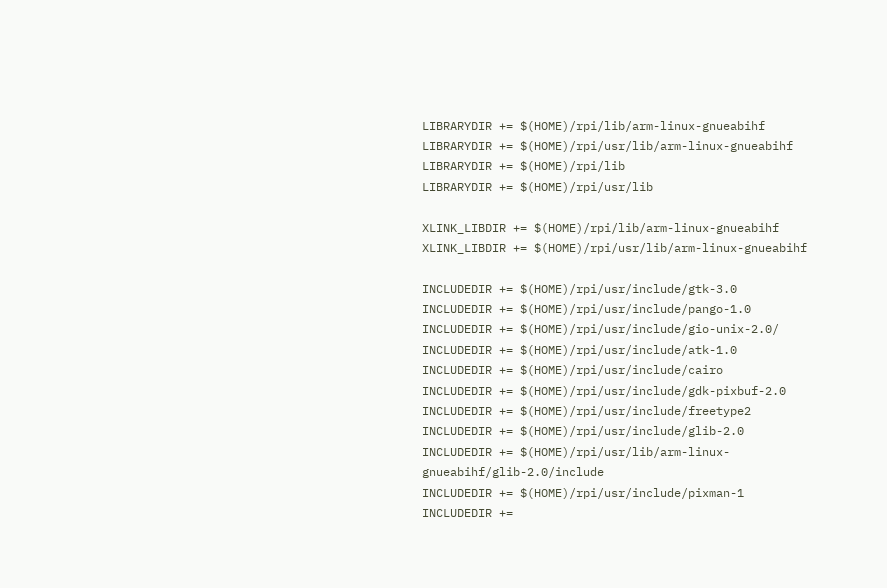LIBRARYDIR += $(HOME)/rpi/lib/arm-linux-gnueabihf
LIBRARYDIR += $(HOME)/rpi/usr/lib/arm-linux-gnueabihf
LIBRARYDIR += $(HOME)/rpi/lib
LIBRARYDIR += $(HOME)/rpi/usr/lib

XLINK_LIBDIR += $(HOME)/rpi/lib/arm-linux-gnueabihf
XLINK_LIBDIR += $(HOME)/rpi/usr/lib/arm-linux-gnueabihf

INCLUDEDIR += $(HOME)/rpi/usr/include/gtk-3.0
INCLUDEDIR += $(HOME)/rpi/usr/include/pango-1.0
INCLUDEDIR += $(HOME)/rpi/usr/include/gio-unix-2.0/
INCLUDEDIR += $(HOME)/rpi/usr/include/atk-1.0
INCLUDEDIR += $(HOME)/rpi/usr/include/cairo
INCLUDEDIR += $(HOME)/rpi/usr/include/gdk-pixbuf-2.0
INCLUDEDIR += $(HOME)/rpi/usr/include/freetype2
INCLUDEDIR += $(HOME)/rpi/usr/include/glib-2.0
INCLUDEDIR += $(HOME)/rpi/usr/lib/arm-linux-gnueabihf/glib-2.0/include
INCLUDEDIR += $(HOME)/rpi/usr/include/pixman-1
INCLUDEDIR +=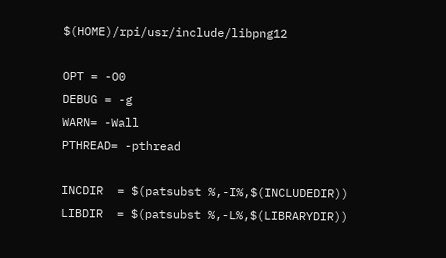$(HOME)/rpi/usr/include/libpng12

OPT = -O0
DEBUG = -g
WARN= -Wall
PTHREAD= -pthread

INCDIR  = $(patsubst %,-I%,$(INCLUDEDIR))
LIBDIR  = $(patsubst %,-L%,$(LIBRARYDIR))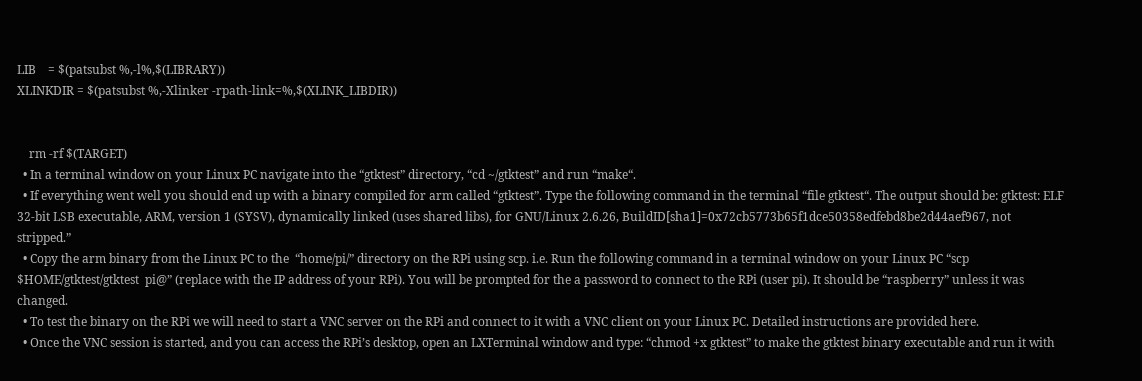LIB    = $(patsubst %,-l%,$(LIBRARY))
XLINKDIR = $(patsubst %,-Xlinker -rpath-link=%,$(XLINK_LIBDIR))


    rm -rf $(TARGET)
  • In a terminal window on your Linux PC navigate into the “gtktest” directory, “cd ~/gtktest” and run “make“.
  • If everything went well you should end up with a binary compiled for arm called “gtktest”. Type the following command in the terminal “file gtktest“. The output should be: gtktest: ELF 32-bit LSB executable, ARM, version 1 (SYSV), dynamically linked (uses shared libs), for GNU/Linux 2.6.26, BuildID[sha1]=0x72cb5773b65f1dce50358edfebd8be2d44aef967, not stripped.”
  • Copy the arm binary from the Linux PC to the  “home/pi/” directory on the RPi using scp. i.e. Run the following command in a terminal window on your Linux PC “scp $HOME/gtktest/gtktest  pi@” (replace with the IP address of your RPi). You will be prompted for the a password to connect to the RPi (user pi). It should be “raspberry” unless it was changed.
  • To test the binary on the RPi we will need to start a VNC server on the RPi and connect to it with a VNC client on your Linux PC. Detailed instructions are provided here.
  • Once the VNC session is started, and you can access the RPi’s desktop, open an LXTerminal window and type: “chmod +x gtktest” to make the gtktest binary executable and run it with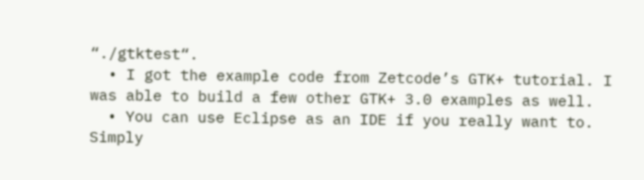“./gtktest“.
  • I got the example code from Zetcode’s GTK+ tutorial. I was able to build a few other GTK+ 3.0 examples as well.
  • You can use Eclipse as an IDE if you really want to. Simply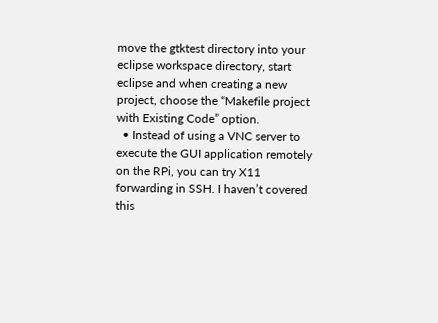move the gtktest directory into your eclipse workspace directory, start eclipse and when creating a new project, choose the “Makefile project with Existing Code” option.
  • Instead of using a VNC server to execute the GUI application remotely on the RPi, you can try X11 forwarding in SSH. I haven’t covered this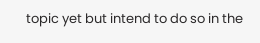topic yet but intend to do so in the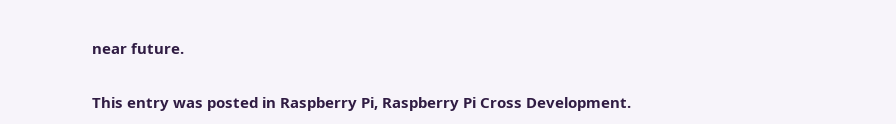near future.


This entry was posted in Raspberry Pi, Raspberry Pi Cross Development.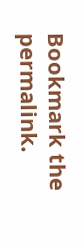Bookmark the permalink.